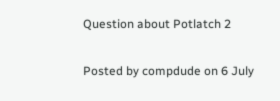Question about Potlatch 2

Posted by compdude on 6 July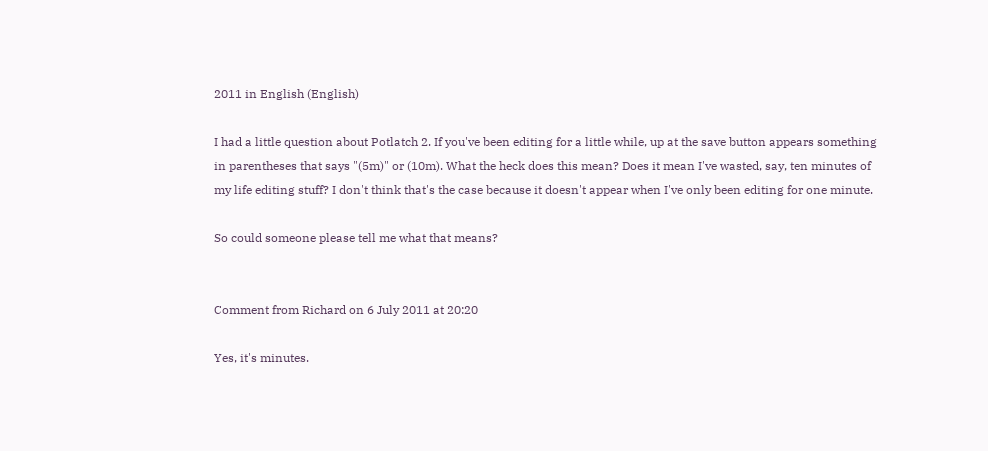2011 in English (English)

I had a little question about Potlatch 2. If you've been editing for a little while, up at the save button appears something in parentheses that says "(5m)" or (10m). What the heck does this mean? Does it mean I've wasted, say, ten minutes of my life editing stuff? I don't think that's the case because it doesn't appear when I've only been editing for one minute.

So could someone please tell me what that means?


Comment from Richard on 6 July 2011 at 20:20

Yes, it's minutes.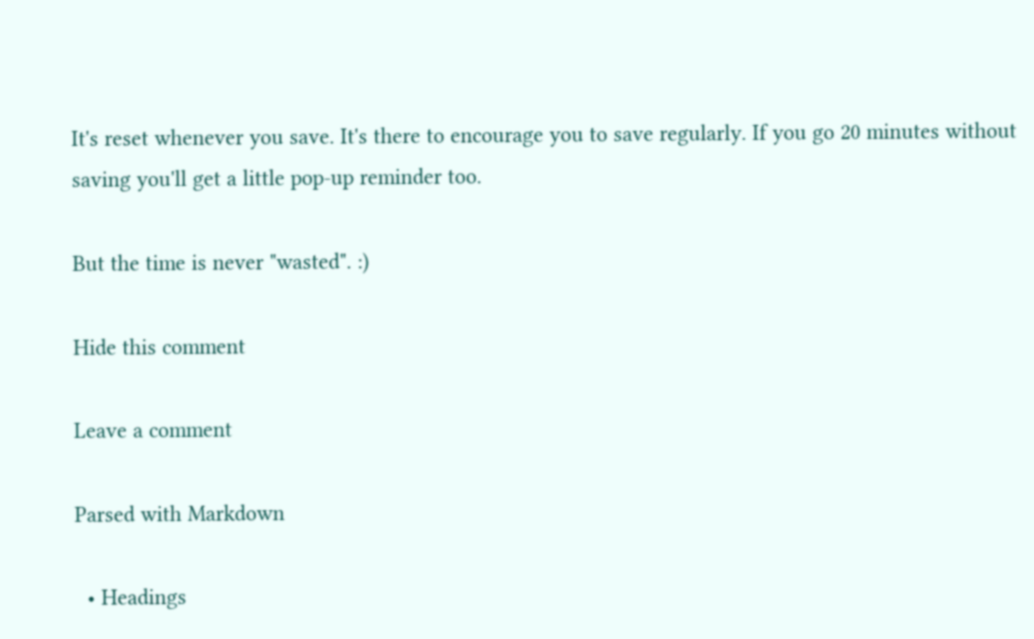It's reset whenever you save. It's there to encourage you to save regularly. If you go 20 minutes without saving you'll get a little pop-up reminder too.

But the time is never "wasted". :)

Hide this comment

Leave a comment

Parsed with Markdown

  • Headings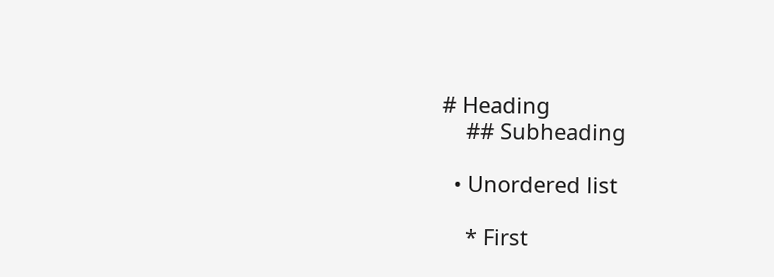# Heading
    ## Subheading

  • Unordered list

    * First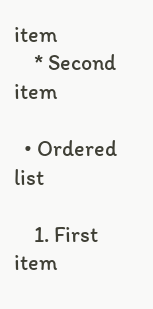item
    * Second item

  • Ordered list

    1. First item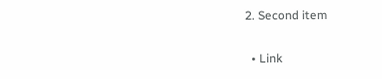2. Second item

  • Link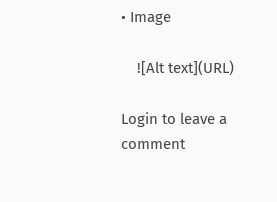• Image

    ![Alt text](URL)

Login to leave a comment